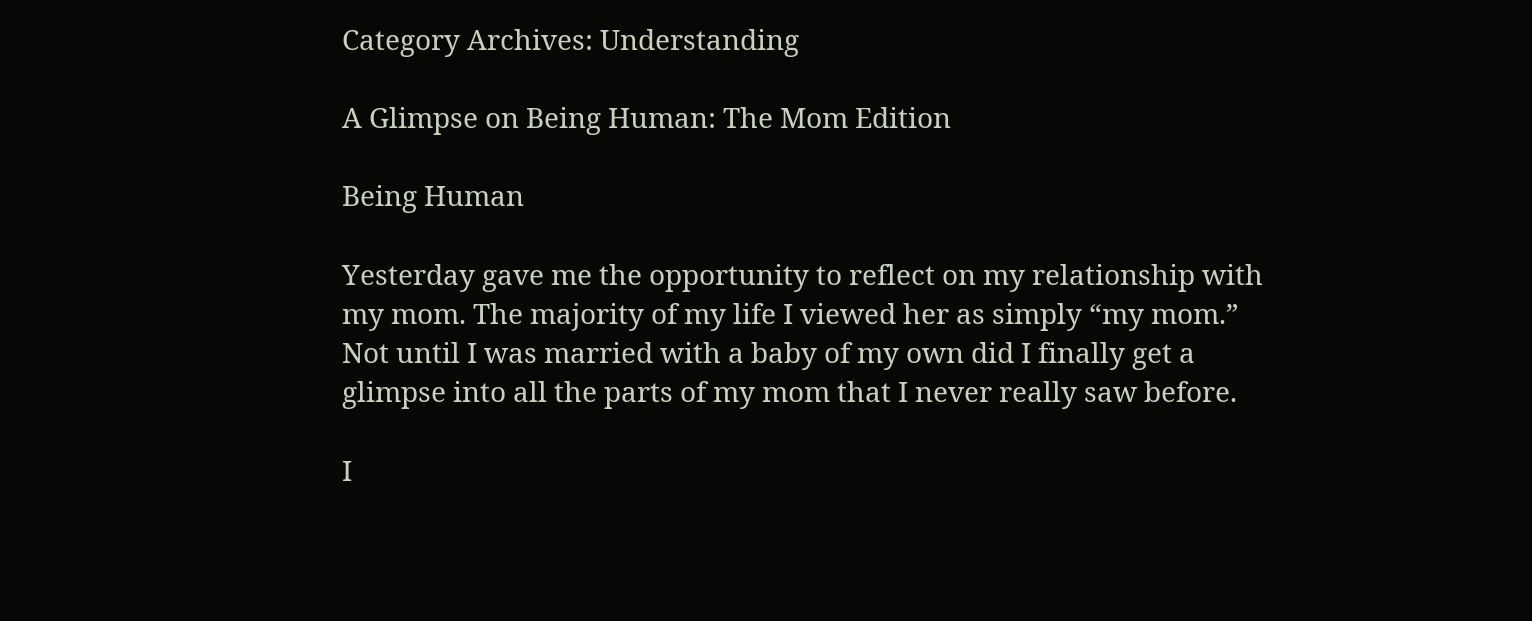Category Archives: Understanding

A Glimpse on Being Human: The Mom Edition

Being Human

Yesterday gave me the opportunity to reflect on my relationship with my mom. The majority of my life I viewed her as simply “my mom.” Not until I was married with a baby of my own did I finally get a glimpse into all the parts of my mom that I never really saw before.

I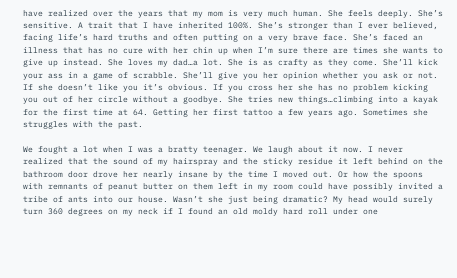have realized over the years that my mom is very much human. She feels deeply. She’s sensitive. A trait that I have inherited 100%. She’s stronger than I ever believed, facing life’s hard truths and often putting on a very brave face. She’s faced an illness that has no cure with her chin up when I’m sure there are times she wants to give up instead. She loves my dad…a lot. She is as crafty as they come. She’ll kick your ass in a game of scrabble. She’ll give you her opinion whether you ask or not. If she doesn’t like you it’s obvious. If you cross her she has no problem kicking you out of her circle without a goodbye. She tries new things…climbing into a kayak for the first time at 64. Getting her first tattoo a few years ago. Sometimes she struggles with the past.

We fought a lot when I was a bratty teenager. We laugh about it now. I never realized that the sound of my hairspray and the sticky residue it left behind on the bathroom door drove her nearly insane by the time I moved out. Or how the spoons with remnants of peanut butter on them left in my room could have possibly invited a tribe of ants into our house. Wasn’t she just being dramatic? My head would surely turn 360 degrees on my neck if I found an old moldy hard roll under one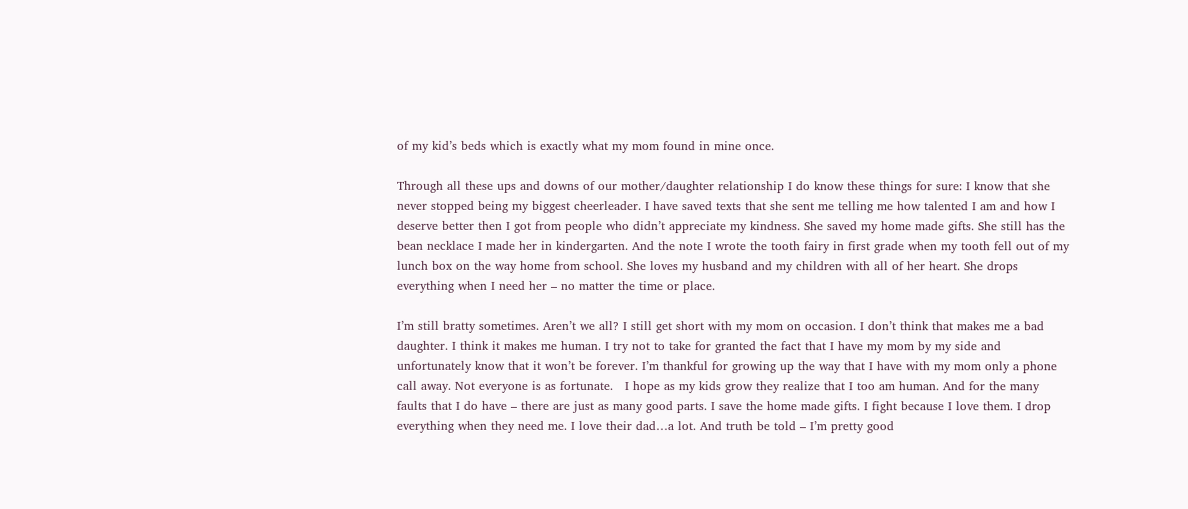of my kid’s beds which is exactly what my mom found in mine once.

Through all these ups and downs of our mother/daughter relationship I do know these things for sure: I know that she never stopped being my biggest cheerleader. I have saved texts that she sent me telling me how talented I am and how I deserve better then I got from people who didn’t appreciate my kindness. She saved my home made gifts. She still has the bean necklace I made her in kindergarten. And the note I wrote the tooth fairy in first grade when my tooth fell out of my lunch box on the way home from school. She loves my husband and my children with all of her heart. She drops everything when I need her – no matter the time or place.

I’m still bratty sometimes. Aren’t we all? I still get short with my mom on occasion. I don’t think that makes me a bad daughter. I think it makes me human. I try not to take for granted the fact that I have my mom by my side and unfortunately know that it won’t be forever. I’m thankful for growing up the way that I have with my mom only a phone call away. Not everyone is as fortunate.   I hope as my kids grow they realize that I too am human. And for the many faults that I do have – there are just as many good parts. I save the home made gifts. I fight because I love them. I drop everything when they need me. I love their dad…a lot. And truth be told – I’m pretty good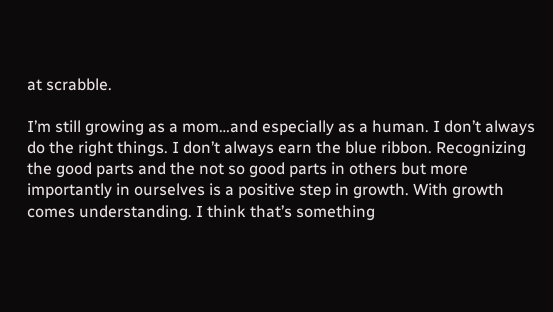at scrabble.

I’m still growing as a mom…and especially as a human. I don’t always do the right things. I don’t always earn the blue ribbon. Recognizing the good parts and the not so good parts in others but more importantly in ourselves is a positive step in growth. With growth comes understanding. I think that’s something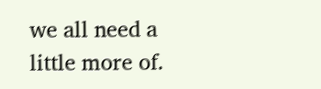we all need a little more of.